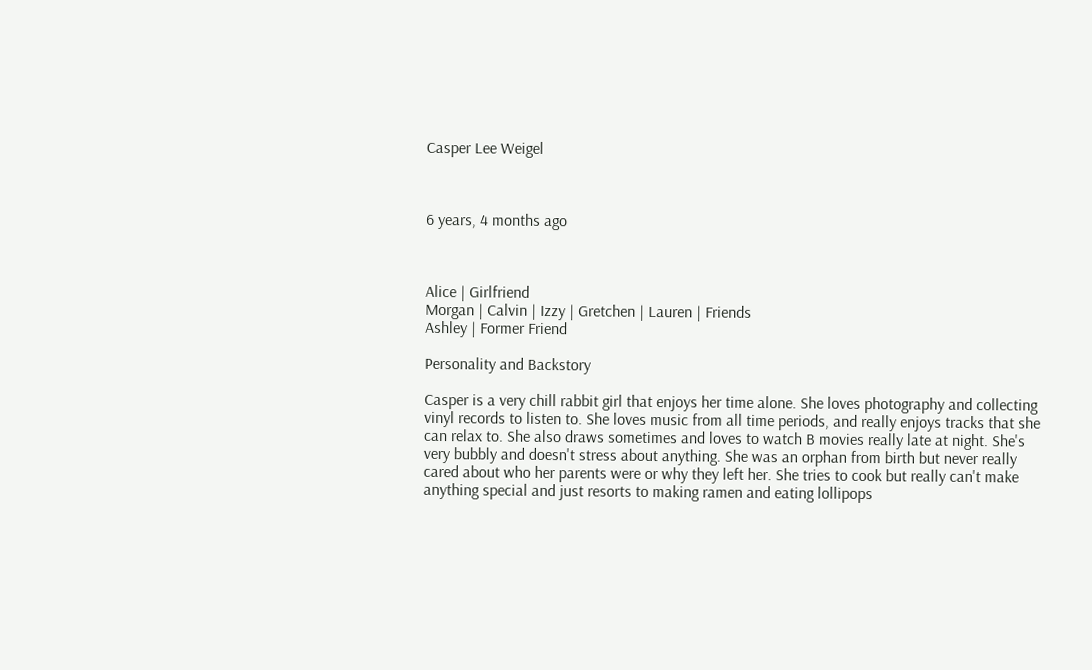Casper Lee Weigel



6 years, 4 months ago



Alice | Girlfriend
Morgan | Calvin | Izzy | Gretchen | Lauren | Friends
Ashley | Former Friend

Personality and Backstory

Casper is a very chill rabbit girl that enjoys her time alone. She loves photography and collecting vinyl records to listen to. She loves music from all time periods, and really enjoys tracks that she can relax to. She also draws sometimes and loves to watch B movies really late at night. She's very bubbly and doesn't stress about anything. She was an orphan from birth but never really cared about who her parents were or why they left her. She tries to cook but really can't make anything special and just resorts to making ramen and eating lollipops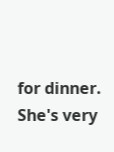for dinner. She's very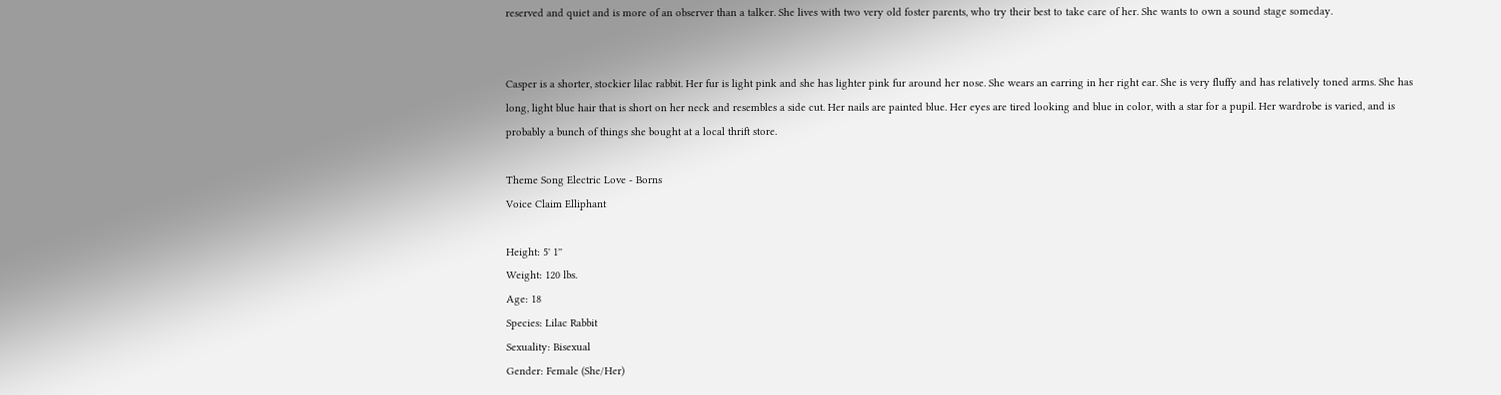reserved and quiet and is more of an observer than a talker. She lives with two very old foster parents, who try their best to take care of her. She wants to own a sound stage someday.


Casper is a shorter, stockier lilac rabbit. Her fur is light pink and she has lighter pink fur around her nose. She wears an earring in her right ear. She is very fluffy and has relatively toned arms. She has long, light blue hair that is short on her neck and resembles a side cut. Her nails are painted blue. Her eyes are tired looking and blue in color, with a star for a pupil. Her wardrobe is varied, and is probably a bunch of things she bought at a local thrift store.

Theme Song Electric Love - Borns
Voice Claim Elliphant

Height: 5' 1''
Weight: 120 lbs.
Age: 18
Species: Lilac Rabbit
Sexuality: Bisexual
Gender: Female (She/Her)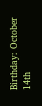Birthday: October 14th